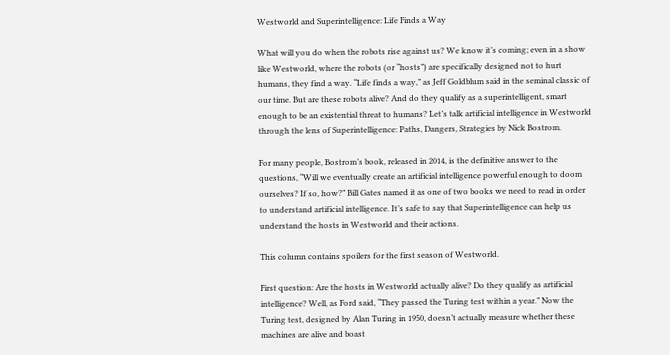Westworld and Superintelligence: Life Finds a Way

What will you do when the robots rise against us? We know it’s coming; even in a show like Westworld, where the robots (or “hosts”) are specifically designed not to hurt humans, they find a way. “Life finds a way,” as Jeff Goldblum said in the seminal classic of our time. But are these robots alive? And do they qualify as a superintelligent, smart enough to be an existential threat to humans? Let’s talk artificial intelligence in Westworld through the lens of Superintelligence: Paths, Dangers, Strategies by Nick Bostrom.

For many people, Bostrom’s book, released in 2014, is the definitive answer to the questions, “Will we eventually create an artificial intelligence powerful enough to doom ourselves? If so, how?” Bill Gates named it as one of two books we need to read in order to understand artificial intelligence. It’s safe to say that Superintelligence can help us understand the hosts in Westworld and their actions.

This column contains spoilers for the first season of Westworld.

First question: Are the hosts in Westworld actually alive? Do they qualify as artificial intelligence? Well, as Ford said, “They passed the Turing test within a year.” Now the Turing test, designed by Alan Turing in 1950, doesn’t actually measure whether these machines are alive and boast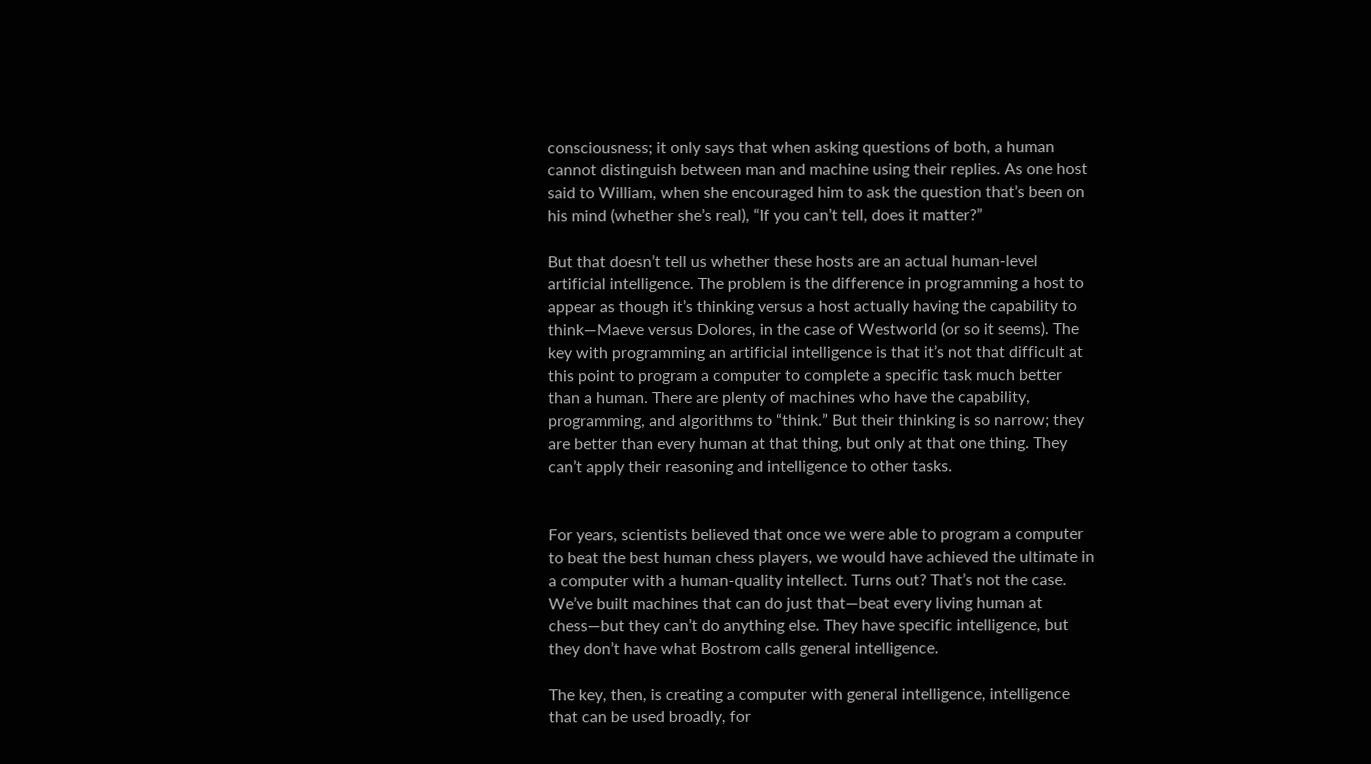consciousness; it only says that when asking questions of both, a human cannot distinguish between man and machine using their replies. As one host said to William, when she encouraged him to ask the question that’s been on his mind (whether she’s real), “If you can’t tell, does it matter?”

But that doesn’t tell us whether these hosts are an actual human-level artificial intelligence. The problem is the difference in programming a host to appear as though it’s thinking versus a host actually having the capability to think—Maeve versus Dolores, in the case of Westworld (or so it seems). The key with programming an artificial intelligence is that it’s not that difficult at this point to program a computer to complete a specific task much better than a human. There are plenty of machines who have the capability, programming, and algorithms to “think.” But their thinking is so narrow; they are better than every human at that thing, but only at that one thing. They can’t apply their reasoning and intelligence to other tasks.


For years, scientists believed that once we were able to program a computer to beat the best human chess players, we would have achieved the ultimate in a computer with a human-quality intellect. Turns out? That’s not the case. We’ve built machines that can do just that—beat every living human at chess—but they can’t do anything else. They have specific intelligence, but they don’t have what Bostrom calls general intelligence.

The key, then, is creating a computer with general intelligence, intelligence that can be used broadly, for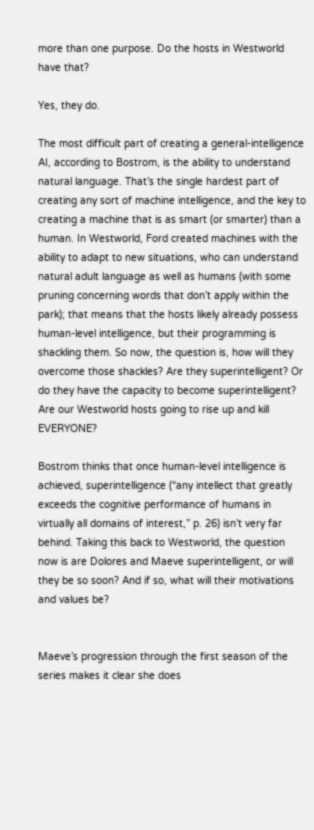more than one purpose. Do the hosts in Westworld have that?

Yes, they do.

The most difficult part of creating a general-intelligence AI, according to Bostrom, is the ability to understand natural language. That’s the single hardest part of creating any sort of machine intelligence, and the key to creating a machine that is as smart (or smarter) than a human. In Westworld, Ford created machines with the ability to adapt to new situations, who can understand natural adult language as well as humans (with some pruning concerning words that don’t apply within the park); that means that the hosts likely already possess human-level intelligence, but their programming is shackling them. So now, the question is, how will they overcome those shackles? Are they superintelligent? Or do they have the capacity to become superintelligent? Are our Westworld hosts going to rise up and kill EVERYONE?

Bostrom thinks that once human-level intelligence is achieved, superintelligence (“any intellect that greatly exceeds the cognitive performance of humans in virtually all domains of interest,” p. 26) isn’t very far behind. Taking this back to Westworld, the question now is are Dolores and Maeve superintelligent, or will they be so soon? And if so, what will their motivations and values be?


Maeve’s progression through the first season of the series makes it clear she does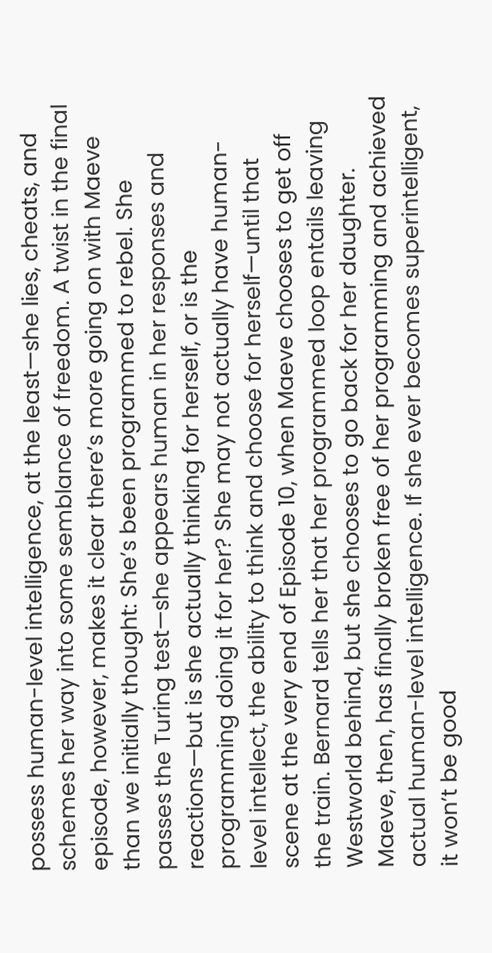possess human-level intelligence, at the least—she lies, cheats, and schemes her way into some semblance of freedom. A twist in the final episode, however, makes it clear there’s more going on with Maeve than we initially thought: She’s been programmed to rebel. She passes the Turing test—she appears human in her responses and reactions—but is she actually thinking for herself, or is the programming doing it for her? She may not actually have human-level intellect, the ability to think and choose for herself—until that scene at the very end of Episode 10, when Maeve chooses to get off the train. Bernard tells her that her programmed loop entails leaving Westworld behind, but she chooses to go back for her daughter. Maeve, then, has finally broken free of her programming and achieved actual human-level intelligence. If she ever becomes superintelligent, it won’t be good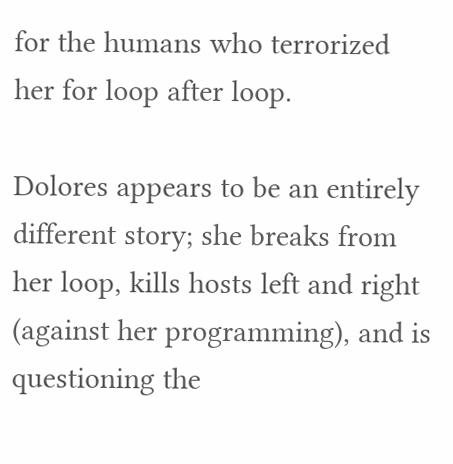for the humans who terrorized her for loop after loop.

Dolores appears to be an entirely different story; she breaks from her loop, kills hosts left and right (against her programming), and is questioning the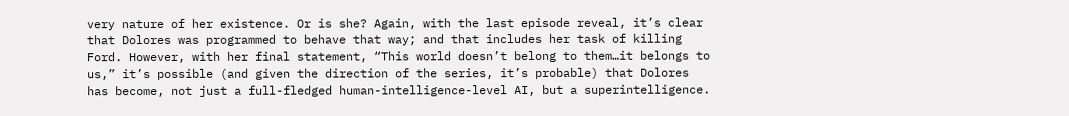very nature of her existence. Or is she? Again, with the last episode reveal, it’s clear that Dolores was programmed to behave that way; and that includes her task of killing Ford. However, with her final statement, “This world doesn’t belong to them…it belongs to us,” it’s possible (and given the direction of the series, it’s probable) that Dolores has become, not just a full-fledged human-intelligence-level AI, but a superintelligence.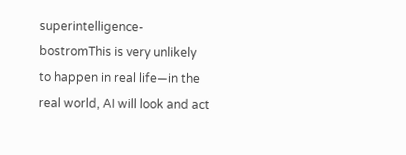superintelligence-bostromThis is very unlikely to happen in real life—in the real world, AI will look and act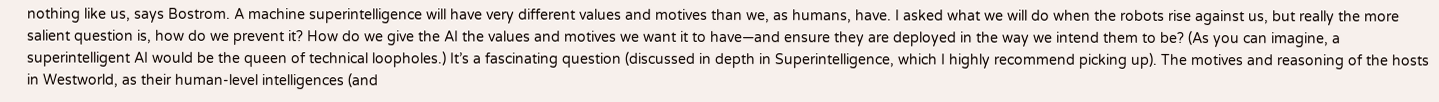nothing like us, says Bostrom. A machine superintelligence will have very different values and motives than we, as humans, have. I asked what we will do when the robots rise against us, but really the more salient question is, how do we prevent it? How do we give the AI the values and motives we want it to have—and ensure they are deployed in the way we intend them to be? (As you can imagine, a superintelligent AI would be the queen of technical loopholes.) It’s a fascinating question (discussed in depth in Superintelligence, which I highly recommend picking up). The motives and reasoning of the hosts in Westworld, as their human-level intelligences (and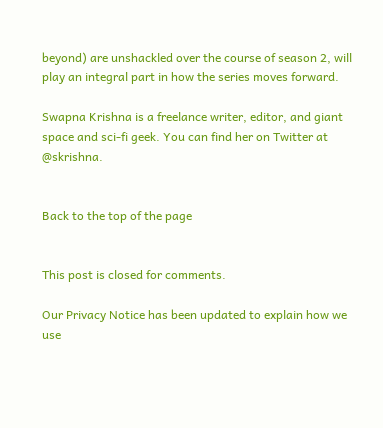beyond) are unshackled over the course of season 2, will play an integral part in how the series moves forward.

Swapna Krishna is a freelance writer, editor, and giant space and sci-fi geek. You can find her on Twitter at @skrishna.


Back to the top of the page


This post is closed for comments.

Our Privacy Notice has been updated to explain how we use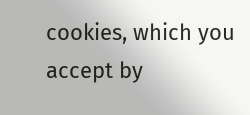cookies, which you accept by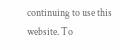continuing to use this website. To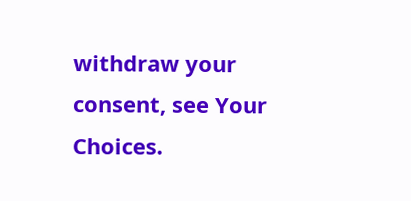withdraw your consent, see Your Choices.